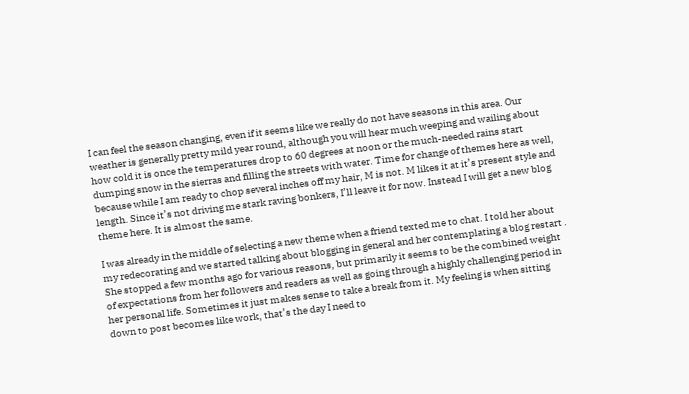I can feel the season changing, even if it seems like we really do not have seasons in this area. Our weather is generally pretty mild year round, although you will hear much weeping and wailing about how cold it is once the temperatures drop to 60 degrees at noon or the much-needed rains start dumping snow in the sierras and filling the streets with water. Time for change of themes here as well, because while I am ready to chop several inches off my hair, M is not. M likes it at it’s present style and length. Since it’s not driving me stark raving bonkers, I’ll leave it for now. Instead I will get a new blog theme here. It is almost the same.

I was already in the middle of selecting a new theme when a friend texted me to chat. I told her about my redecorating and we started talking about blogging in general and her contemplating a blog restart . She stopped a few months ago for various reasons, but primarily it seems to be the combined weight of expectations from her followers and readers as well as going through a highly challenging period in her personal life. Sometimes it just makes sense to take a break from it. My feeling is when sitting down to post becomes like work, that’s the day I need to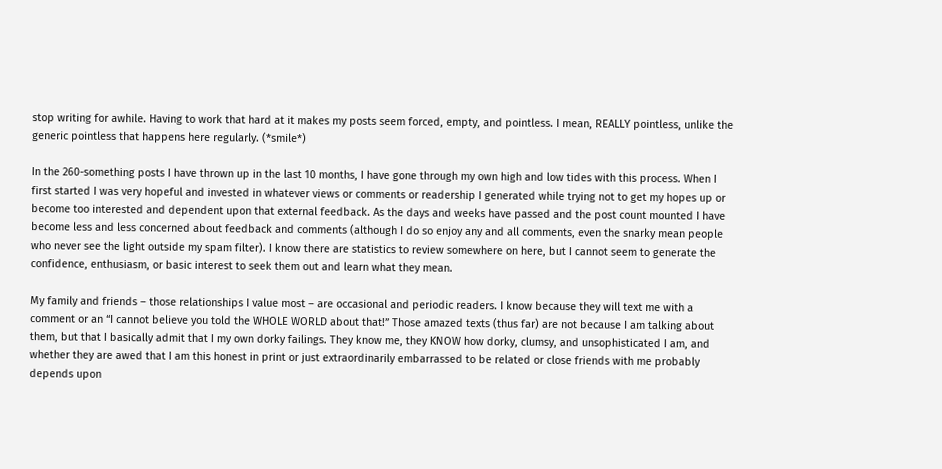stop writing for awhile. Having to work that hard at it makes my posts seem forced, empty, and pointless. I mean, REALLY pointless, unlike the generic pointless that happens here regularly. (*smile*)

In the 260-something posts I have thrown up in the last 10 months, I have gone through my own high and low tides with this process. When I first started I was very hopeful and invested in whatever views or comments or readership I generated while trying not to get my hopes up or become too interested and dependent upon that external feedback. As the days and weeks have passed and the post count mounted I have become less and less concerned about feedback and comments (although I do so enjoy any and all comments, even the snarky mean people who never see the light outside my spam filter). I know there are statistics to review somewhere on here, but I cannot seem to generate the confidence, enthusiasm, or basic interest to seek them out and learn what they mean.

My family and friends – those relationships I value most – are occasional and periodic readers. I know because they will text me with a comment or an “I cannot believe you told the WHOLE WORLD about that!” Those amazed texts (thus far) are not because I am talking about them, but that I basically admit that I my own dorky failings. They know me, they KNOW how dorky, clumsy, and unsophisticated I am, and whether they are awed that I am this honest in print or just extraordinarily embarrassed to be related or close friends with me probably depends upon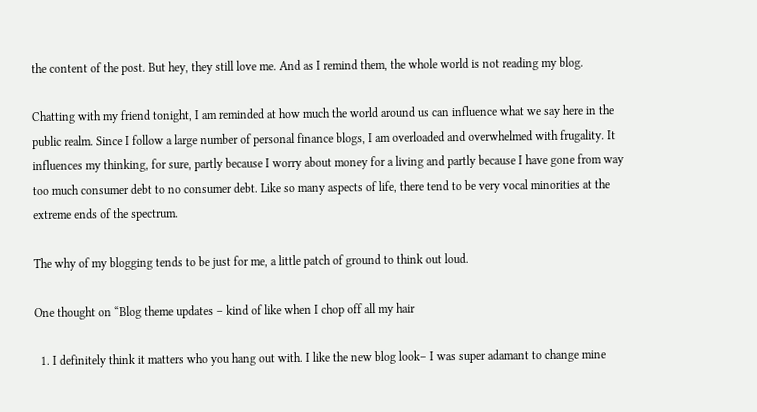the content of the post. But hey, they still love me. And as I remind them, the whole world is not reading my blog.

Chatting with my friend tonight, I am reminded at how much the world around us can influence what we say here in the public realm. Since I follow a large number of personal finance blogs, I am overloaded and overwhelmed with frugality. It influences my thinking, for sure, partly because I worry about money for a living and partly because I have gone from way too much consumer debt to no consumer debt. Like so many aspects of life, there tend to be very vocal minorities at the extreme ends of the spectrum.

The why of my blogging tends to be just for me, a little patch of ground to think out loud.

One thought on “Blog theme updates – kind of like when I chop off all my hair

  1. I definitely think it matters who you hang out with. I like the new blog look– I was super adamant to change mine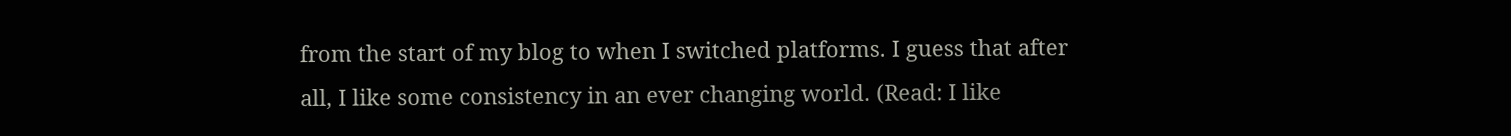from the start of my blog to when I switched platforms. I guess that after all, I like some consistency in an ever changing world. (Read: I like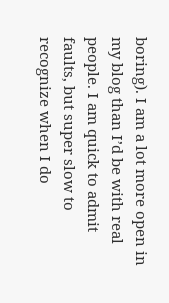boring). I am a lot more open in my blog than I’d be with real people. I am quick to admit faults, but super slow to recognize when I do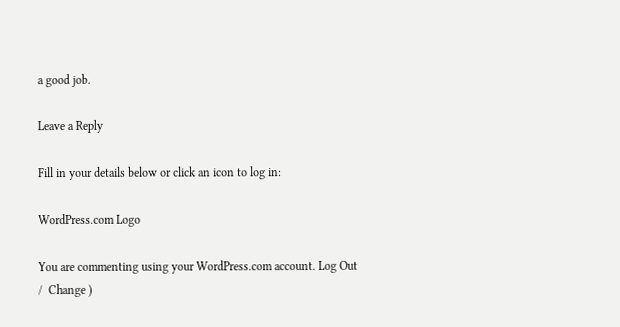a good job.

Leave a Reply

Fill in your details below or click an icon to log in:

WordPress.com Logo

You are commenting using your WordPress.com account. Log Out /  Change )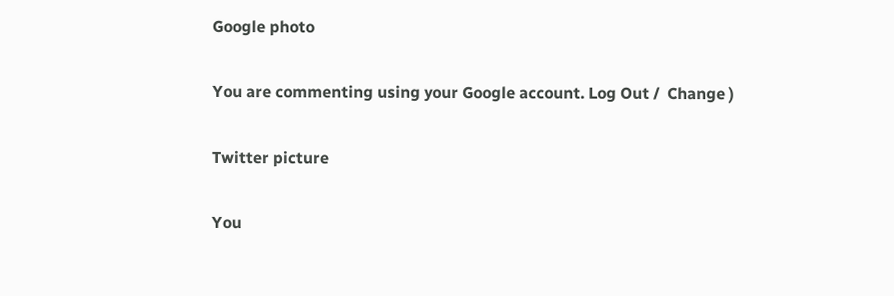Google photo

You are commenting using your Google account. Log Out /  Change )

Twitter picture

You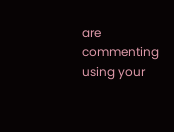are commenting using your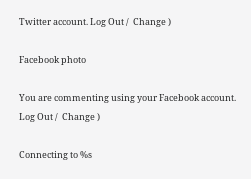Twitter account. Log Out /  Change )

Facebook photo

You are commenting using your Facebook account. Log Out /  Change )

Connecting to %s